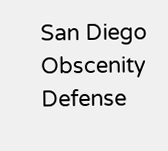San Diego Obscenity Defense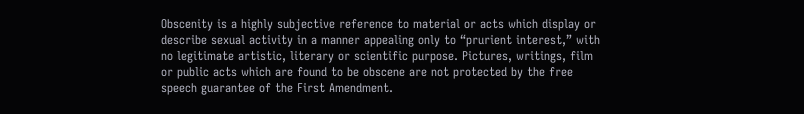Obscenity is a highly subjective reference to material or acts which display or describe sexual activity in a manner appealing only to “prurient interest,” with no legitimate artistic, literary or scientific purpose. Pictures, writings, film or public acts which are found to be obscene are not protected by the free speech guarantee of the First Amendment.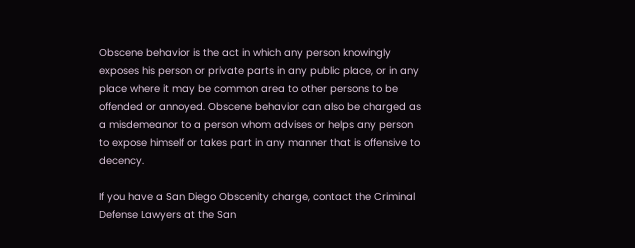Obscene behavior is the act in which any person knowingly exposes his person or private parts in any public place, or in any place where it may be common area to other persons to be offended or annoyed. Obscene behavior can also be charged as a misdemeanor to a person whom advises or helps any person to expose himself or takes part in any manner that is offensive to decency.

If you have a San Diego Obscenity charge, contact the Criminal Defense Lawyers at the San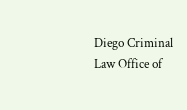Diego Criminal Law Office of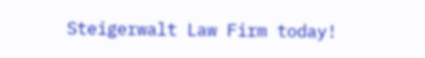Steigerwalt Law Firm today!